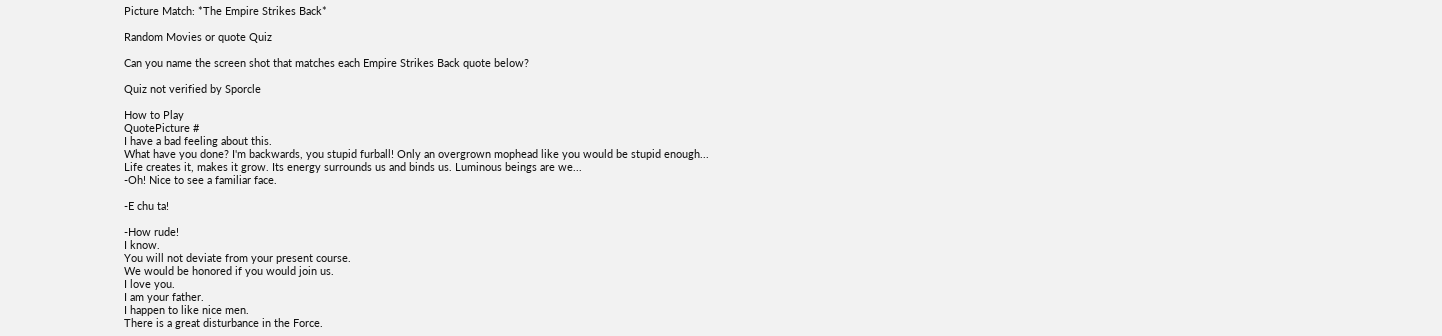Picture Match: *The Empire Strikes Back*

Random Movies or quote Quiz

Can you name the screen shot that matches each Empire Strikes Back quote below?

Quiz not verified by Sporcle

How to Play
QuotePicture #
I have a bad feeling about this.
What have you done? I'm backwards, you stupid furball! Only an overgrown mophead like you would be stupid enough...
Life creates it, makes it grow. Its energy surrounds us and binds us. Luminous beings are we...
-Oh! Nice to see a familiar face.

-E chu ta!

-How rude!
I know.
You will not deviate from your present course.
We would be honored if you would join us.
I love you.
I am your father.
I happen to like nice men.
There is a great disturbance in the Force.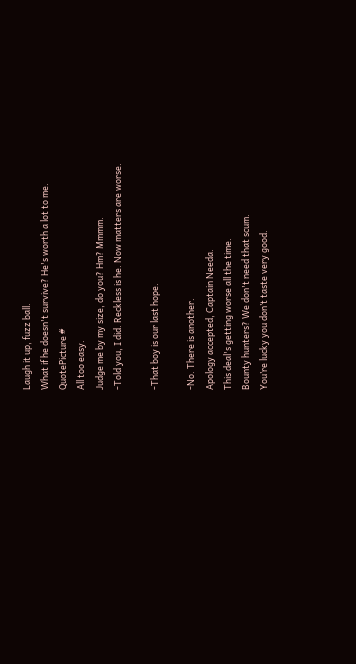Laugh it up, fuzz ball.
What if he doesn't survive? He's worth a lot to me.
QuotePicture #
All too easy.
Judge me by my size, do you? Hm? Mmmm.
-Told you, I did. Reckless is he. Now matters are worse.

-That boy is our last hope.

-No. There is another.
Apology accepted, Captain Needa.
This deal's getting worse all the time.
Bounty hunters? We don't need that scum.
You’re lucky you don’t taste very good.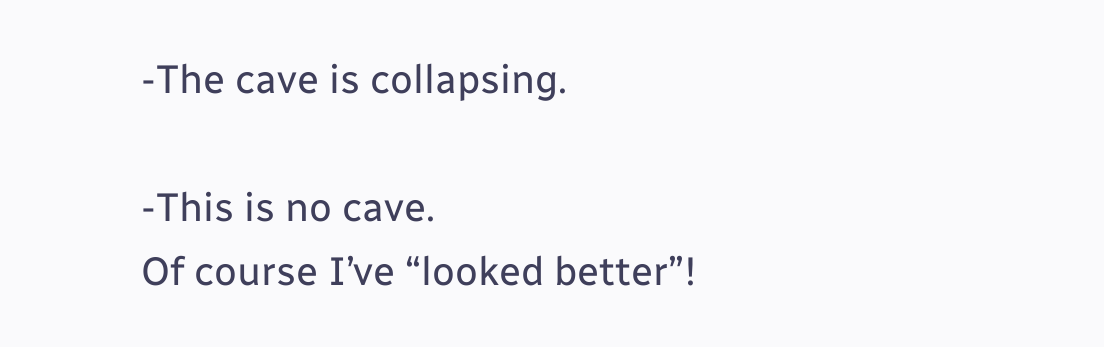-The cave is collapsing.

-This is no cave.
Of course I’ve “looked better”!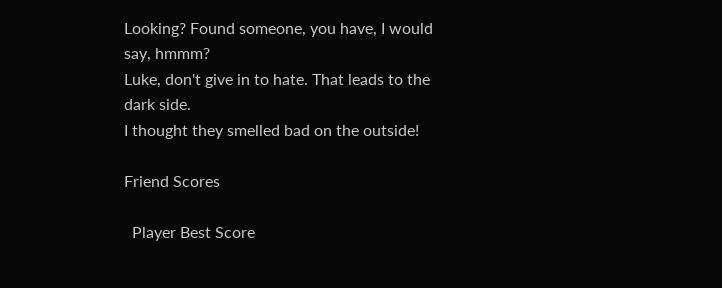Looking? Found someone, you have, I would say, hmmm?
Luke, don't give in to hate. That leads to the dark side.
I thought they smelled bad on the outside!

Friend Scores

  Player Best Score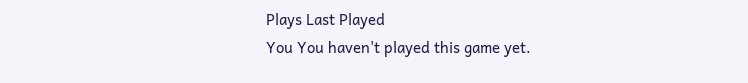Plays Last Played
You You haven't played this game yet.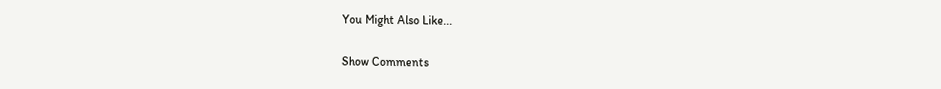You Might Also Like...

Show Comments